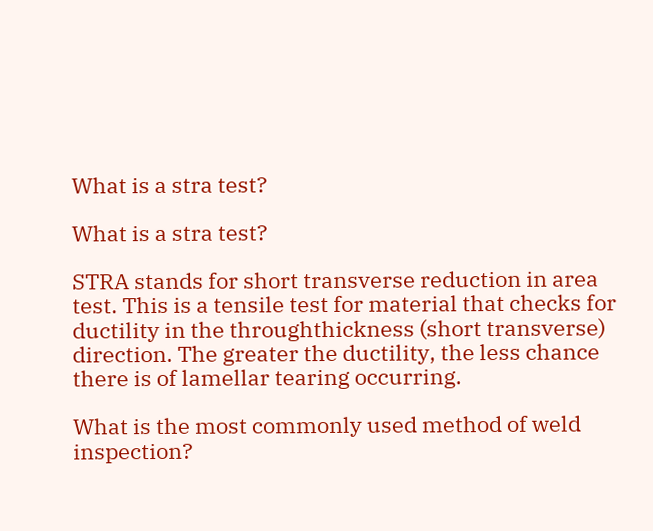What is a stra test?

What is a stra test?

STRA stands for short transverse reduction in area test. This is a tensile test for material that checks for ductility in the throughthickness (short transverse) direction. The greater the ductility, the less chance there is of lamellar tearing occurring.

What is the most commonly used method of weld inspection?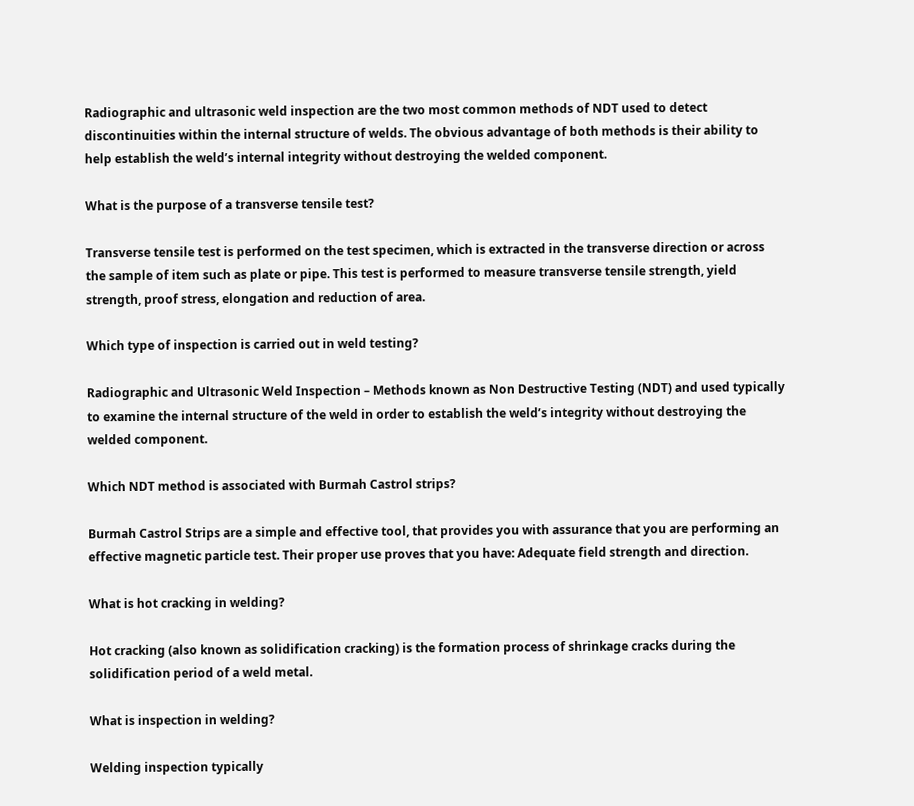Radiographic and ultrasonic weld inspection are the two most common methods of NDT used to detect discontinuities within the internal structure of welds. The obvious advantage of both methods is their ability to help establish the weld’s internal integrity without destroying the welded component.

What is the purpose of a transverse tensile test?

Transverse tensile test is performed on the test specimen, which is extracted in the transverse direction or across the sample of item such as plate or pipe. This test is performed to measure transverse tensile strength, yield strength, proof stress, elongation and reduction of area.

Which type of inspection is carried out in weld testing?

Radiographic and Ultrasonic Weld Inspection – Methods known as Non Destructive Testing (NDT) and used typically to examine the internal structure of the weld in order to establish the weld’s integrity without destroying the welded component.

Which NDT method is associated with Burmah Castrol strips?

Burmah Castrol Strips are a simple and effective tool, that provides you with assurance that you are performing an effective magnetic particle test. Their proper use proves that you have: Adequate field strength and direction.

What is hot cracking in welding?

Hot cracking (also known as solidification cracking) is the formation process of shrinkage cracks during the solidification period of a weld metal.

What is inspection in welding?

Welding inspection typically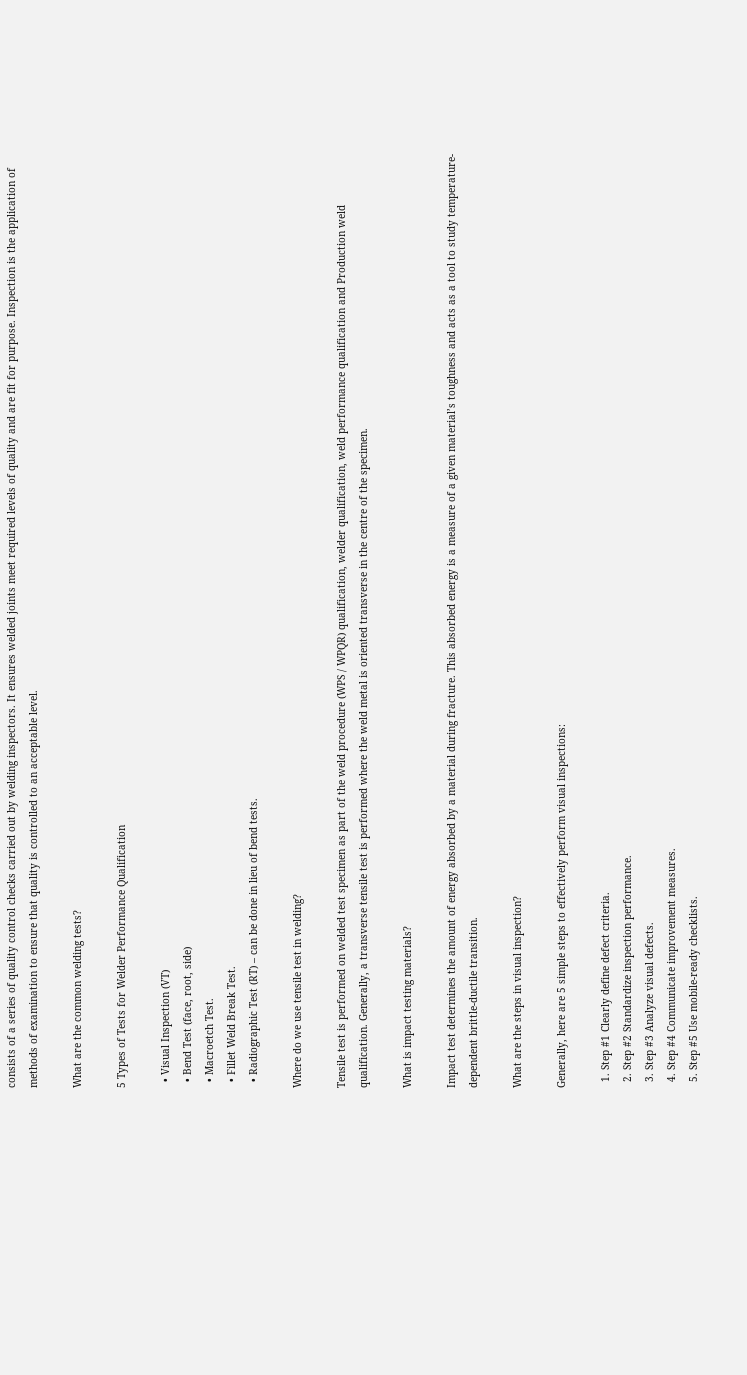consists of a series of quality control checks carried out by welding inspectors. It ensures welded joints meet required levels of quality and are fit for purpose. Inspection is the application of methods of examination to ensure that quality is controlled to an acceptable level.

What are the common welding tests?

5 Types of Tests for Welder Performance Qualification

  • Visual Inspection (VT)
  • Bend Test (face, root, side)
  • Macroetch Test.
  • Fillet Weld Break Test.
  • Radiographic Test (RT) – can be done in lieu of bend tests.

Where do we use tensile test in welding?

Tensile test is performed on welded test specimen as part of the weld procedure (WPS / WPQR) qualification, welder qualification, weld performance qualification and Production weld qualification. Generally, a transverse tensile test is performed where the weld metal is oriented transverse in the centre of the specimen.

What is impact testing materials?

Impact test determines the amount of energy absorbed by a material during fracture. This absorbed energy is a measure of a given material’s toughness and acts as a tool to study temperature-dependent brittle-ductile transition.

What are the steps in visual inspection?

Generally, here are 5 simple steps to effectively perform visual inspections:

  1. Step #1 Clearly define defect criteria.
  2. Step #2 Standardize inspection performance.
  3. Step #3 Analyze visual defects.
  4. Step #4 Communicate improvement measures.
  5. Step #5 Use mobile-ready checklists.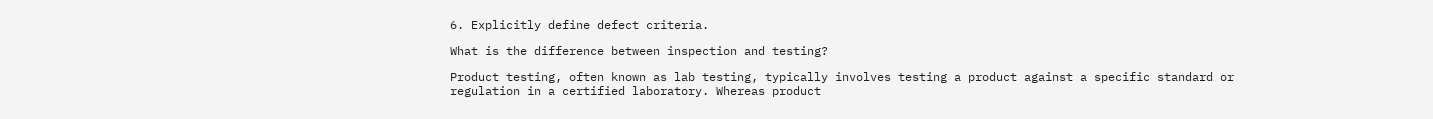6. Explicitly define defect criteria.

What is the difference between inspection and testing?

Product testing, often known as lab testing, typically involves testing a product against a specific standard or regulation in a certified laboratory. Whereas product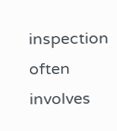inspection often involves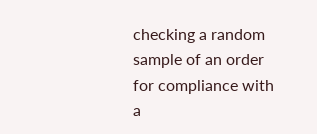checking a random sample of an order for compliance with a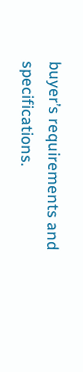buyer’s requirements and specifications.